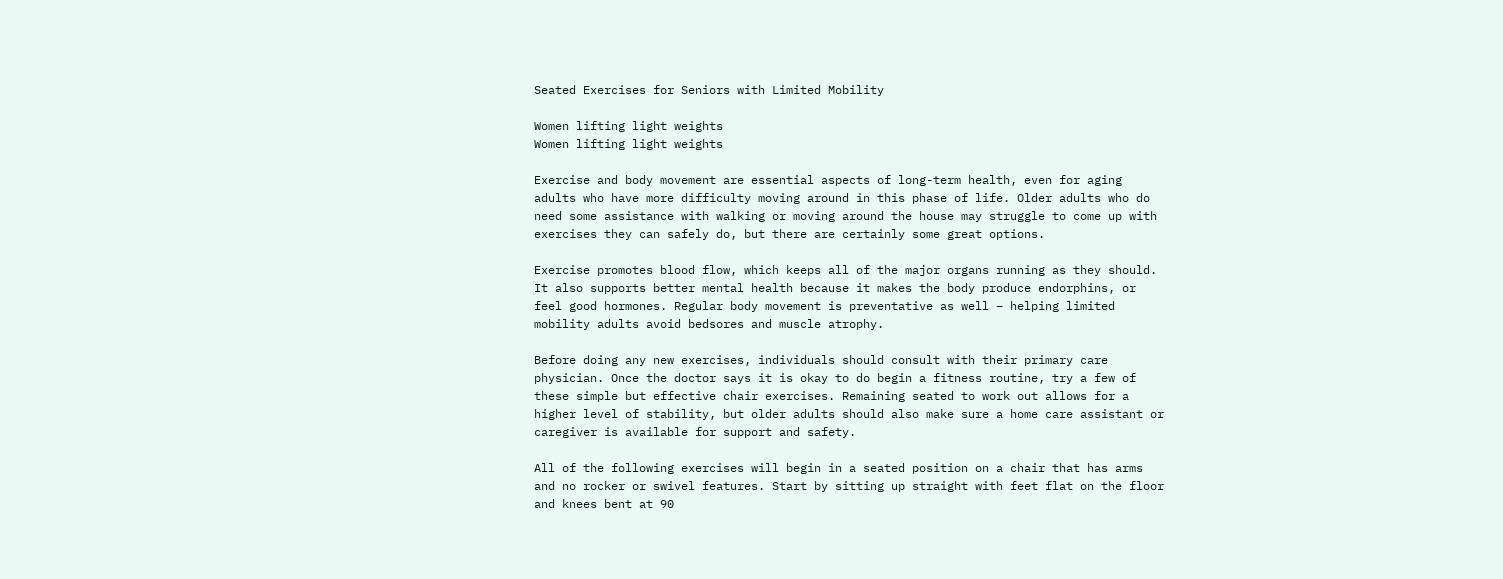Seated Exercises for Seniors with Limited Mobility

Women lifting light weights
Women lifting light weights

Exercise and body movement are essential aspects of long-term health, even for aging adults who have more difficulty moving around in this phase of life. Older adults who do need some assistance with walking or moving around the house may struggle to come up with exercises they can safely do, but there are certainly some great options.

Exercise promotes blood flow, which keeps all of the major organs running as they should. It also supports better mental health because it makes the body produce endorphins, or feel good hormones. Regular body movement is preventative as well – helping limited mobility adults avoid bedsores and muscle atrophy.

Before doing any new exercises, individuals should consult with their primary care physician. Once the doctor says it is okay to do begin a fitness routine, try a few of these simple but effective chair exercises. Remaining seated to work out allows for a higher level of stability, but older adults should also make sure a home care assistant or caregiver is available for support and safety.

All of the following exercises will begin in a seated position on a chair that has arms and no rocker or swivel features. Start by sitting up straight with feet flat on the floor and knees bent at 90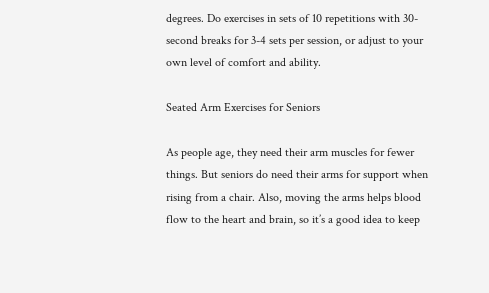degrees. Do exercises in sets of 10 repetitions with 30-second breaks for 3-4 sets per session, or adjust to your own level of comfort and ability.

Seated Arm Exercises for Seniors

As people age, they need their arm muscles for fewer things. But seniors do need their arms for support when rising from a chair. Also, moving the arms helps blood flow to the heart and brain, so it’s a good idea to keep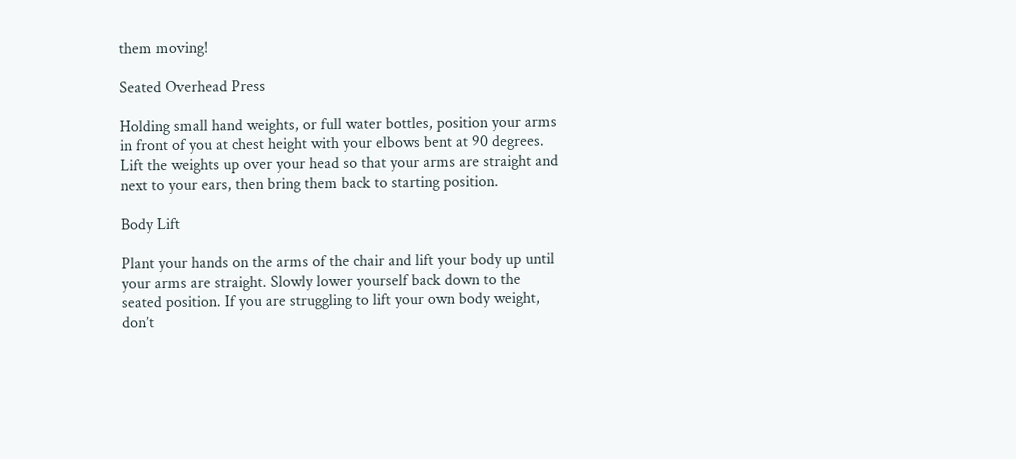them moving!

Seated Overhead Press

Holding small hand weights, or full water bottles, position your arms in front of you at chest height with your elbows bent at 90 degrees. Lift the weights up over your head so that your arms are straight and next to your ears, then bring them back to starting position.

Body Lift

Plant your hands on the arms of the chair and lift your body up until your arms are straight. Slowly lower yourself back down to the seated position. If you are struggling to lift your own body weight, don’t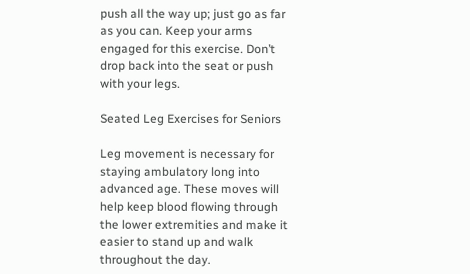push all the way up; just go as far as you can. Keep your arms engaged for this exercise. Don’t drop back into the seat or push with your legs.

Seated Leg Exercises for Seniors

Leg movement is necessary for staying ambulatory long into advanced age. These moves will help keep blood flowing through the lower extremities and make it easier to stand up and walk throughout the day.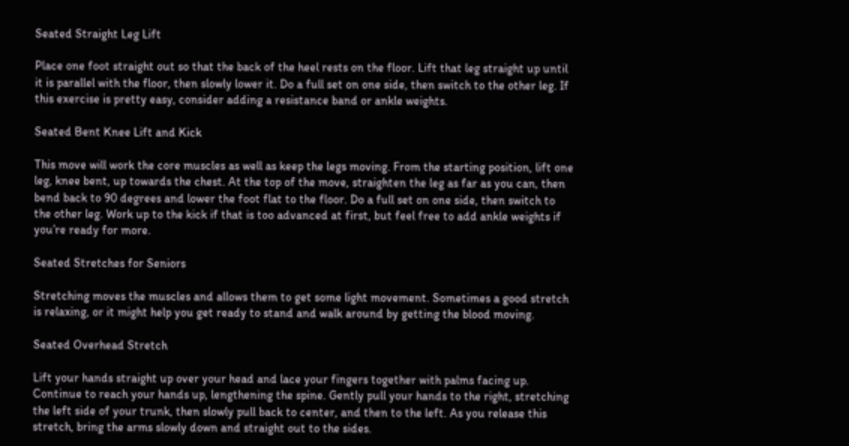Seated Straight Leg Lift

Place one foot straight out so that the back of the heel rests on the floor. Lift that leg straight up until it is parallel with the floor, then slowly lower it. Do a full set on one side, then switch to the other leg. If this exercise is pretty easy, consider adding a resistance band or ankle weights.

Seated Bent Knee Lift and Kick

This move will work the core muscles as well as keep the legs moving. From the starting position, lift one leg, knee bent, up towards the chest. At the top of the move, straighten the leg as far as you can, then bend back to 90 degrees and lower the foot flat to the floor. Do a full set on one side, then switch to the other leg. Work up to the kick if that is too advanced at first, but feel free to add ankle weights if you’re ready for more.

Seated Stretches for Seniors

Stretching moves the muscles and allows them to get some light movement. Sometimes a good stretch is relaxing, or it might help you get ready to stand and walk around by getting the blood moving.

Seated Overhead Stretch

Lift your hands straight up over your head and lace your fingers together with palms facing up. Continue to reach your hands up, lengthening the spine. Gently pull your hands to the right, stretching the left side of your trunk, then slowly pull back to center, and then to the left. As you release this stretch, bring the arms slowly down and straight out to the sides.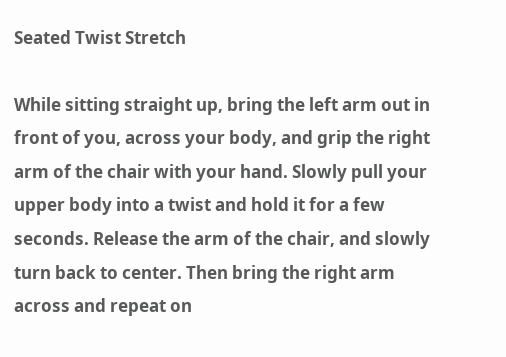Seated Twist Stretch

While sitting straight up, bring the left arm out in front of you, across your body, and grip the right arm of the chair with your hand. Slowly pull your upper body into a twist and hold it for a few seconds. Release the arm of the chair, and slowly turn back to center. Then bring the right arm across and repeat on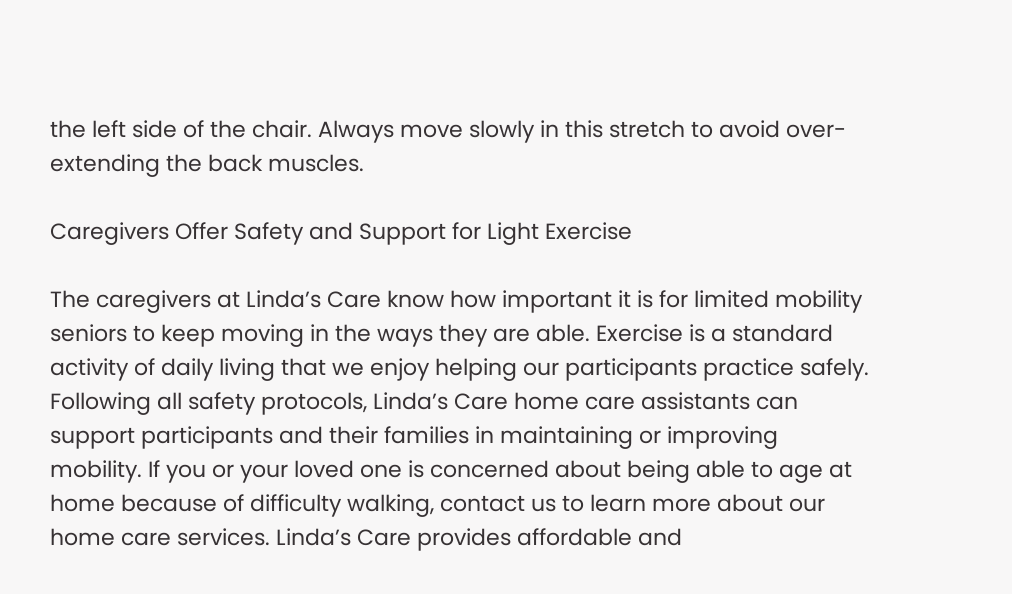the left side of the chair. Always move slowly in this stretch to avoid over-extending the back muscles.

Caregivers Offer Safety and Support for Light Exercise

The caregivers at Linda’s Care know how important it is for limited mobility seniors to keep moving in the ways they are able. Exercise is a standard activity of daily living that we enjoy helping our participants practice safely. Following all safety protocols, Linda’s Care home care assistants can support participants and their families in maintaining or improving mobility. If you or your loved one is concerned about being able to age at home because of difficulty walking, contact us to learn more about our home care services. Linda’s Care provides affordable and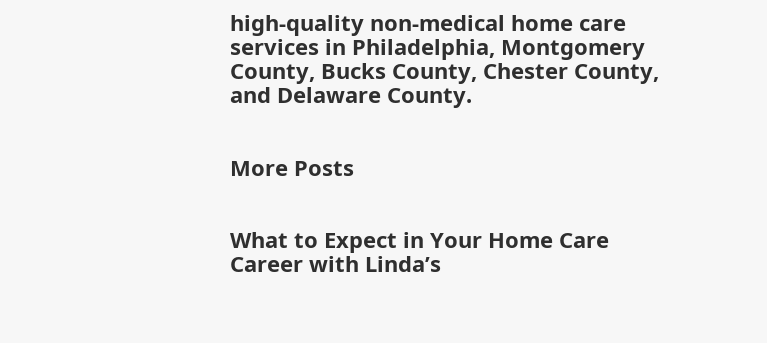high-quality non-medical home care services in Philadelphia, Montgomery County, Bucks County, Chester County, and Delaware County.


More Posts


What to Expect in Your Home Care Career with Linda’s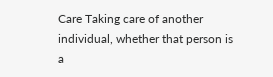Care Taking care of another individual, whether that person is a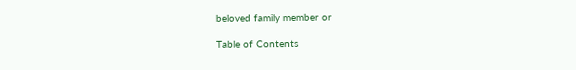beloved family member or

Table of Contents